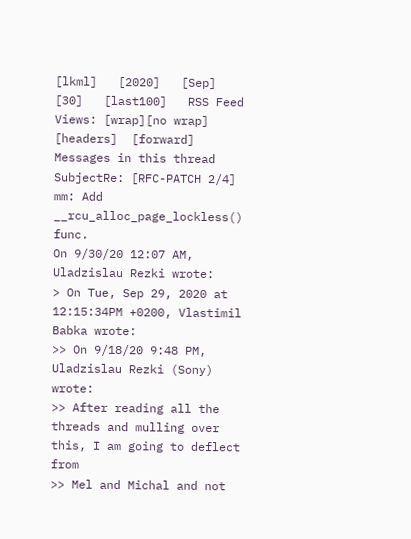[lkml]   [2020]   [Sep]   [30]   [last100]   RSS Feed
Views: [wrap][no wrap]   [headers]  [forward]
Messages in this thread
SubjectRe: [RFC-PATCH 2/4] mm: Add __rcu_alloc_page_lockless() func.
On 9/30/20 12:07 AM, Uladzislau Rezki wrote:
> On Tue, Sep 29, 2020 at 12:15:34PM +0200, Vlastimil Babka wrote:
>> On 9/18/20 9:48 PM, Uladzislau Rezki (Sony) wrote:
>> After reading all the threads and mulling over this, I am going to deflect from
>> Mel and Michal and not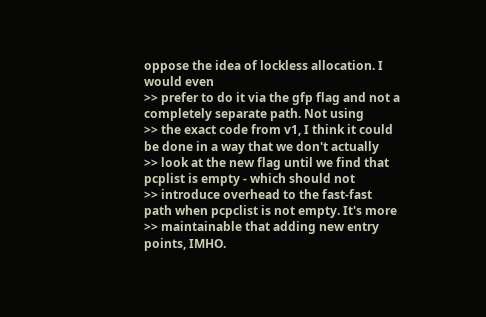oppose the idea of lockless allocation. I would even
>> prefer to do it via the gfp flag and not a completely separate path. Not using
>> the exact code from v1, I think it could be done in a way that we don't actually
>> look at the new flag until we find that pcplist is empty - which should not
>> introduce overhead to the fast-fast path when pcpclist is not empty. It's more
>> maintainable that adding new entry points, IMHO.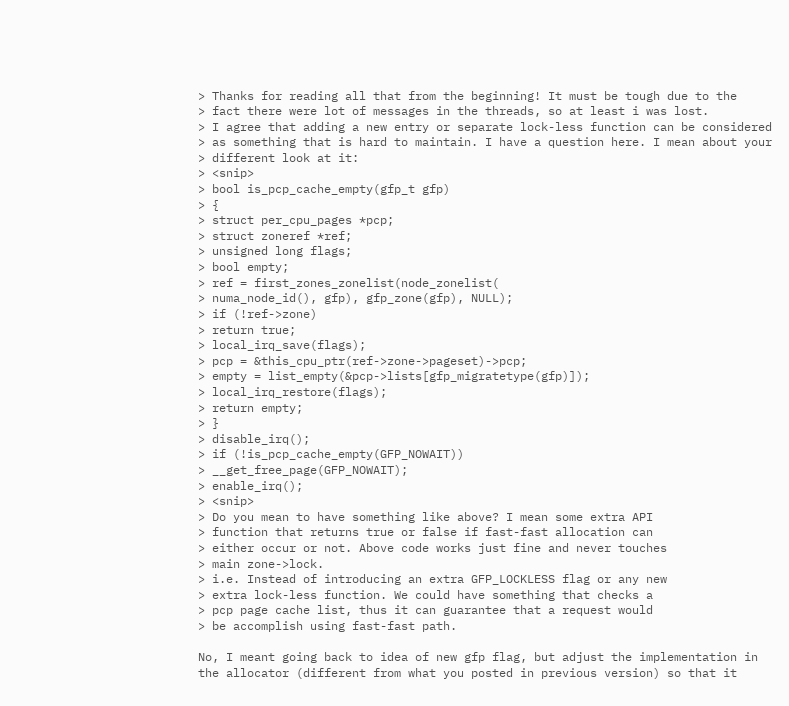> Thanks for reading all that from the beginning! It must be tough due to the
> fact there were lot of messages in the threads, so at least i was lost.
> I agree that adding a new entry or separate lock-less function can be considered
> as something that is hard to maintain. I have a question here. I mean about your
> different look at it:
> <snip>
> bool is_pcp_cache_empty(gfp_t gfp)
> {
> struct per_cpu_pages *pcp;
> struct zoneref *ref;
> unsigned long flags;
> bool empty;
> ref = first_zones_zonelist(node_zonelist(
> numa_node_id(), gfp), gfp_zone(gfp), NULL);
> if (!ref->zone)
> return true;
> local_irq_save(flags);
> pcp = &this_cpu_ptr(ref->zone->pageset)->pcp;
> empty = list_empty(&pcp->lists[gfp_migratetype(gfp)]);
> local_irq_restore(flags);
> return empty;
> }
> disable_irq();
> if (!is_pcp_cache_empty(GFP_NOWAIT))
> __get_free_page(GFP_NOWAIT);
> enable_irq();
> <snip>
> Do you mean to have something like above? I mean some extra API
> function that returns true or false if fast-fast allocation can
> either occur or not. Above code works just fine and never touches
> main zone->lock.
> i.e. Instead of introducing an extra GFP_LOCKLESS flag or any new
> extra lock-less function. We could have something that checks a
> pcp page cache list, thus it can guarantee that a request would
> be accomplish using fast-fast path.

No, I meant going back to idea of new gfp flag, but adjust the implementation in
the allocator (different from what you posted in previous version) so that it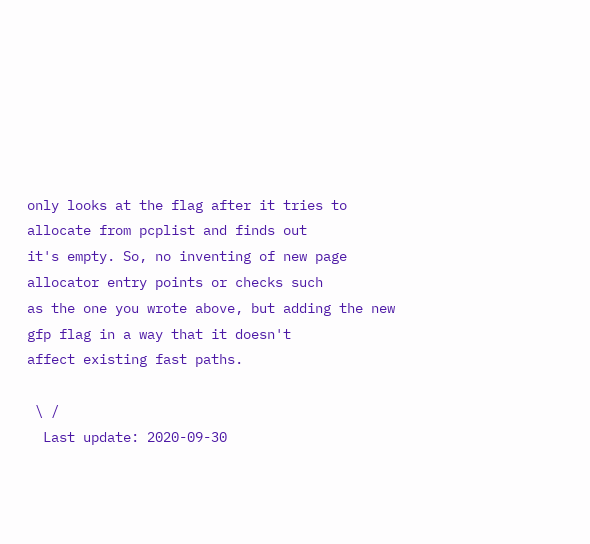only looks at the flag after it tries to allocate from pcplist and finds out
it's empty. So, no inventing of new page allocator entry points or checks such
as the one you wrote above, but adding the new gfp flag in a way that it doesn't
affect existing fast paths.

 \ /
  Last update: 2020-09-30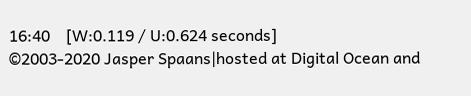16:40    [W:0.119 / U:0.624 seconds]
©2003-2020 Jasper Spaans|hosted at Digital Ocean and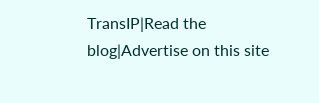TransIP|Read the blog|Advertise on this site